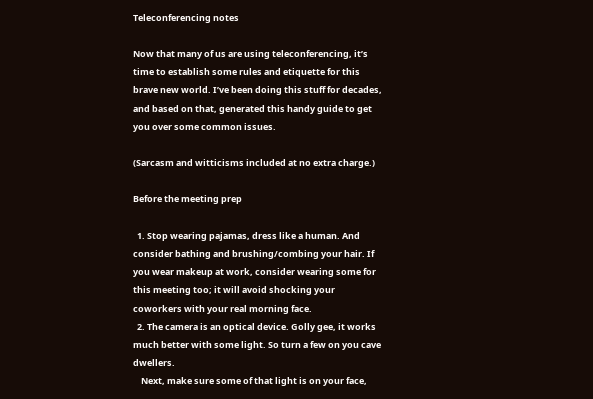Teleconferencing notes

Now that many of us are using teleconferencing, it’s time to establish some rules and etiquette for this brave new world. I’ve been doing this stuff for decades, and based on that, generated this handy guide to get you over some common issues.

(Sarcasm and witticisms included at no extra charge.)

Before the meeting prep

  1. Stop wearing pajamas, dress like a human. And consider bathing and brushing/combing your hair. If you wear makeup at work, consider wearing some for this meeting too; it will avoid shocking your coworkers with your real morning face.
  2. The camera is an optical device. Golly gee, it works much better with some light. So turn a few on you cave dwellers.
    Next, make sure some of that light is on your face,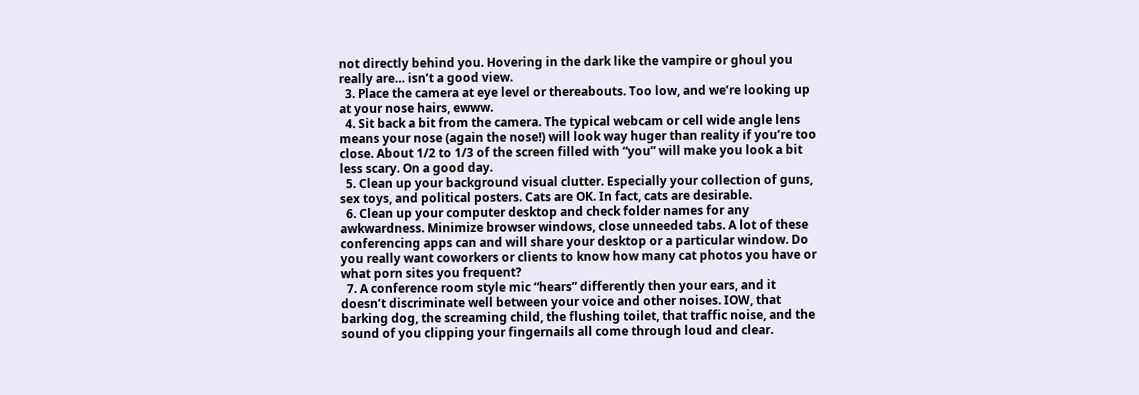not directly behind you. Hovering in the dark like the vampire or ghoul you really are… isn’t a good view.
  3. Place the camera at eye level or thereabouts. Too low, and we’re looking up at your nose hairs, ewww.
  4. Sit back a bit from the camera. The typical webcam or cell wide angle lens means your nose (again the nose!) will look way huger than reality if you’re too close. About 1/2 to 1/3 of the screen filled with “you” will make you look a bit less scary. On a good day.
  5. Clean up your background visual clutter. Especially your collection of guns, sex toys, and political posters. Cats are OK. In fact, cats are desirable.
  6. Clean up your computer desktop and check folder names for any awkwardness. Minimize browser windows, close unneeded tabs. A lot of these conferencing apps can and will share your desktop or a particular window. Do you really want coworkers or clients to know how many cat photos you have or what porn sites you frequent?
  7. A conference room style mic “hears” differently then your ears, and it doesn’t discriminate well between your voice and other noises. IOW, that barking dog, the screaming child, the flushing toilet, that traffic noise, and the sound of you clipping your fingernails all come through loud and clear.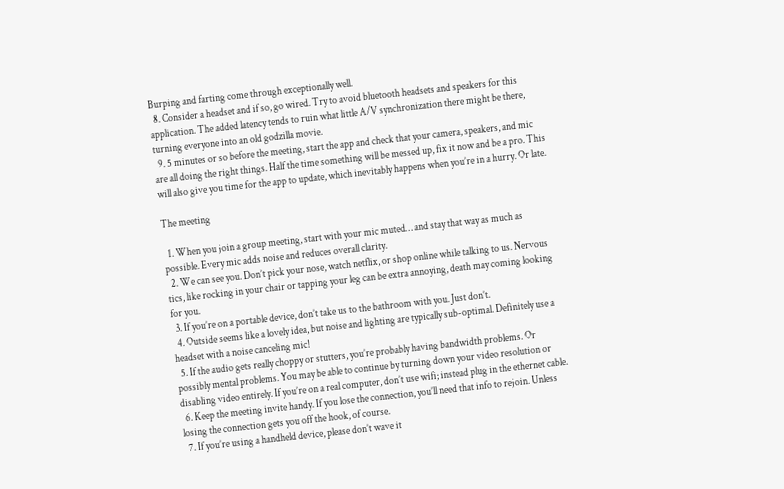Burping and farting come through exceptionally well.
  8. Consider a headset and if so, go wired. Try to avoid bluetooth headsets and speakers for this application. The added latency tends to ruin what little A/V synchronization there might be there, turning everyone into an old godzilla movie.
  9. 5 minutes or so before the meeting, start the app and check that your camera, speakers, and mic are all doing the right things. Half the time something will be messed up, fix it now and be a pro. This will also give you time for the app to update, which inevitably happens when you’re in a hurry. Or late.

The meeting

  1. When you join a group meeting, start with your mic muted… and stay that way as much as possible. Every mic adds noise and reduces overall clarity.
  2. We can see you. Don’t pick your nose, watch netflix, or shop online while talking to us. Nervous tics, like rocking in your chair or tapping your leg can be extra annoying, death may coming looking for you.
  3. If you’re on a portable device, don’t take us to the bathroom with you. Just don’t.
  4. Outside seems like a lovely idea, but noise and lighting are typically sub-optimal. Definitely use a headset with a noise canceling mic!
  5. If the audio gets really choppy or stutters, you’re probably having bandwidth problems. Or possibly mental problems. You may be able to continue by turning down your video resolution or disabling video entirely. If you’re on a real computer, don’t use wifi; instead plug in the ethernet cable.
  6. Keep the meeting invite handy. If you lose the connection, you’ll need that info to rejoin. Unless losing the connection gets you off the hook, of course.
  7. If you’re using a handheld device, please don’t wave it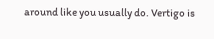around like you usually do. Vertigo is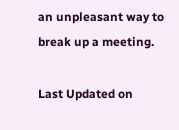an unpleasant way to break up a meeting.

Last Updated on